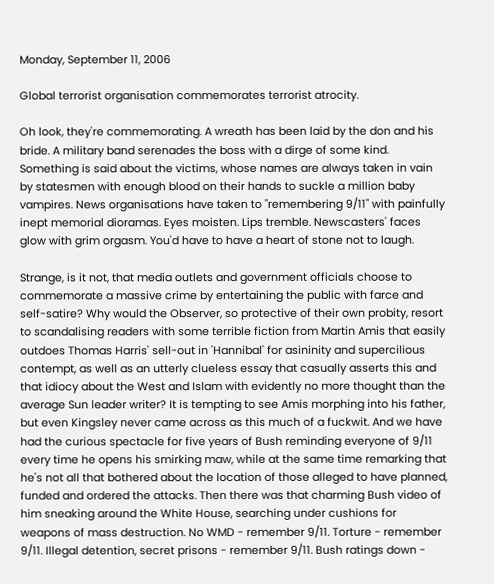Monday, September 11, 2006

Global terrorist organisation commemorates terrorist atrocity.

Oh look, they're commemorating. A wreath has been laid by the don and his bride. A military band serenades the boss with a dirge of some kind. Something is said about the victims, whose names are always taken in vain by statesmen with enough blood on their hands to suckle a million baby vampires. News organisations have taken to "remembering 9/11" with painfully inept memorial dioramas. Eyes moisten. Lips tremble. Newscasters' faces glow with grim orgasm. You'd have to have a heart of stone not to laugh.

Strange, is it not, that media outlets and government officials choose to commemorate a massive crime by entertaining the public with farce and self-satire? Why would the Observer, so protective of their own probity, resort to scandalising readers with some terrible fiction from Martin Amis that easily outdoes Thomas Harris' sell-out in 'Hannibal' for asininity and supercilious contempt, as well as an utterly clueless essay that casually asserts this and that idiocy about the West and Islam with evidently no more thought than the average Sun leader writer? It is tempting to see Amis morphing into his father, but even Kingsley never came across as this much of a fuckwit. And we have had the curious spectacle for five years of Bush reminding everyone of 9/11 every time he opens his smirking maw, while at the same time remarking that he's not all that bothered about the location of those alleged to have planned, funded and ordered the attacks. Then there was that charming Bush video of him sneaking around the White House, searching under cushions for weapons of mass destruction. No WMD - remember 9/11. Torture - remember 9/11. Illegal detention, secret prisons - remember 9/11. Bush ratings down -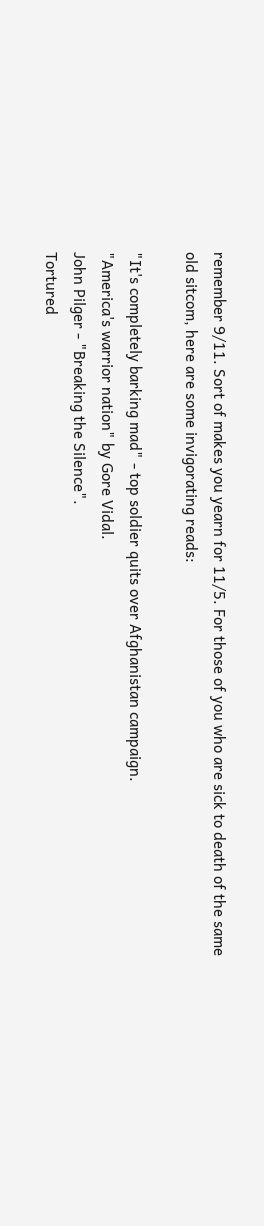remember 9/11. Sort of makes you yearn for 11/5. For those of you who are sick to death of the same old sitcom, here are some invigorating reads:

"It's completely barking mad" - top soldier quits over Afghanistan campaign.
"America's warrior nation" by Gore Vidal.
John Pilger - "Breaking the Silence".
Tortured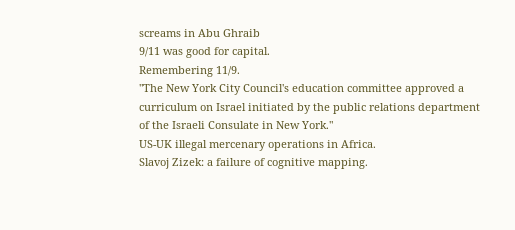screams in Abu Ghraib
9/11 was good for capital.
Remembering 11/9.
"The New York City Council's education committee approved a curriculum on Israel initiated by the public relations department of the Israeli Consulate in New York."
US-UK illegal mercenary operations in Africa.
Slavoj Zizek: a failure of cognitive mapping.